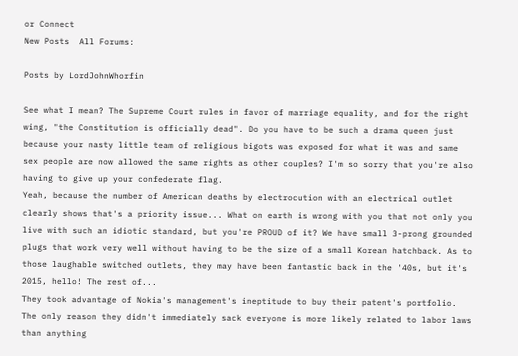or Connect
New Posts  All Forums:

Posts by LordJohnWhorfin

See what I mean? The Supreme Court rules in favor of marriage equality, and for the right wing, "the Constitution is officially dead". Do you have to be such a drama queen just because your nasty little team of religious bigots was exposed for what it was and same sex people are now allowed the same rights as other couples? I'm so sorry that you're also having to give up your confederate flag.
Yeah, because the number of American deaths by electrocution with an electrical outlet clearly shows that's a priority issue... What on earth is wrong with you that not only you live with such an idiotic standard, but you're PROUD of it? We have small 3-prong grounded plugs that work very well without having to be the size of a small Korean hatchback. As to those laughable switched outlets, they may have been fantastic back in the '40s, but it's 2015, hello! The rest of...
They took advantage of Nokia's management's ineptitude to buy their patent's portfolio. The only reason they didn't immediately sack everyone is more likely related to labor laws than anything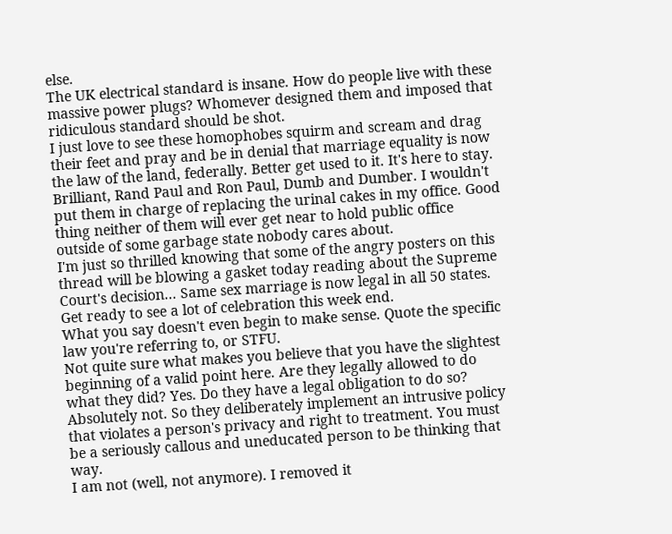else.
The UK electrical standard is insane. How do people live with these massive power plugs? Whomever designed them and imposed that ridiculous standard should be shot.
I just love to see these homophobes squirm and scream and drag their feet and pray and be in denial that marriage equality is now the law of the land, federally. Better get used to it. It's here to stay.
Brilliant, Rand Paul and Ron Paul, Dumb and Dumber. I wouldn't put them in charge of replacing the urinal cakes in my office. Good thing neither of them will ever get near to hold public office outside of some garbage state nobody cares about.
I'm just so thrilled knowing that some of the angry posters on this thread will be blowing a gasket today reading about the Supreme Court's decision... Same sex marriage is now legal in all 50 states. Get ready to see a lot of celebration this week end.
What you say doesn't even begin to make sense. Quote the specific law you're referring to, or STFU.
Not quite sure what makes you believe that you have the slightest beginning of a valid point here. Are they legally allowed to do what they did? Yes. Do they have a legal obligation to do so? Absolutely not. So they deliberately implement an intrusive policy that violates a person's privacy and right to treatment. You must be a seriously callous and uneducated person to be thinking that way.
I am not (well, not anymore). I removed it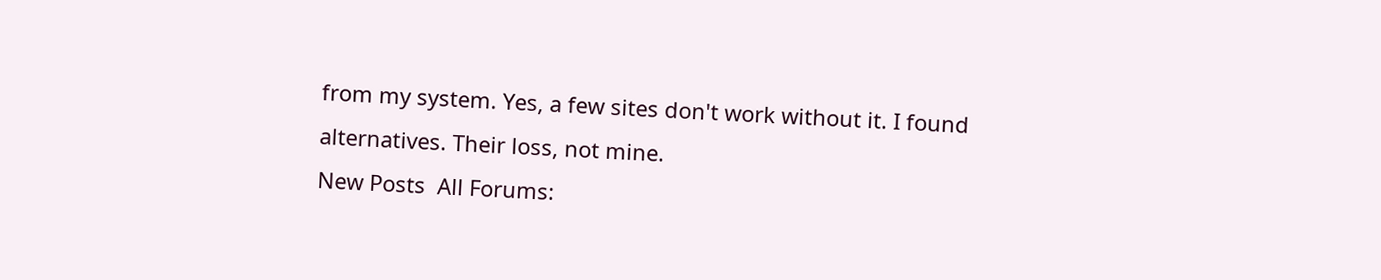from my system. Yes, a few sites don't work without it. I found alternatives. Their loss, not mine.
New Posts  All Forums: